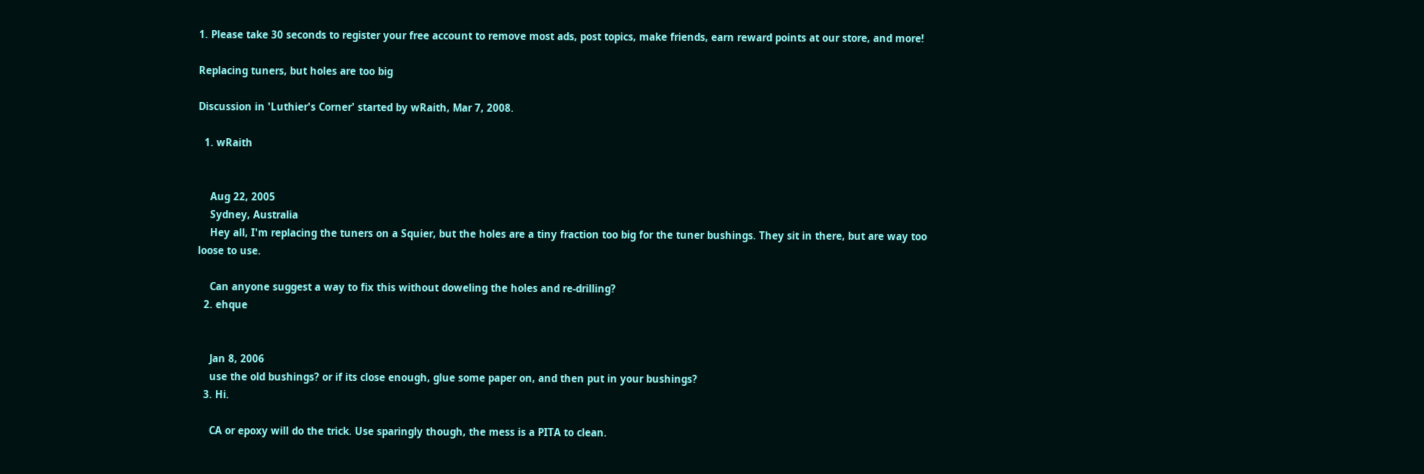1. Please take 30 seconds to register your free account to remove most ads, post topics, make friends, earn reward points at our store, and more!

Replacing tuners, but holes are too big

Discussion in 'Luthier's Corner' started by wRaith, Mar 7, 2008.

  1. wRaith


    Aug 22, 2005
    Sydney, Australia
    Hey all, I'm replacing the tuners on a Squier, but the holes are a tiny fraction too big for the tuner bushings. They sit in there, but are way too loose to use.

    Can anyone suggest a way to fix this without doweling the holes and re-drilling?
  2. ehque


    Jan 8, 2006
    use the old bushings? or if its close enough, glue some paper on, and then put in your bushings?
  3. Hi.

    CA or epoxy will do the trick. Use sparingly though, the mess is a PITA to clean.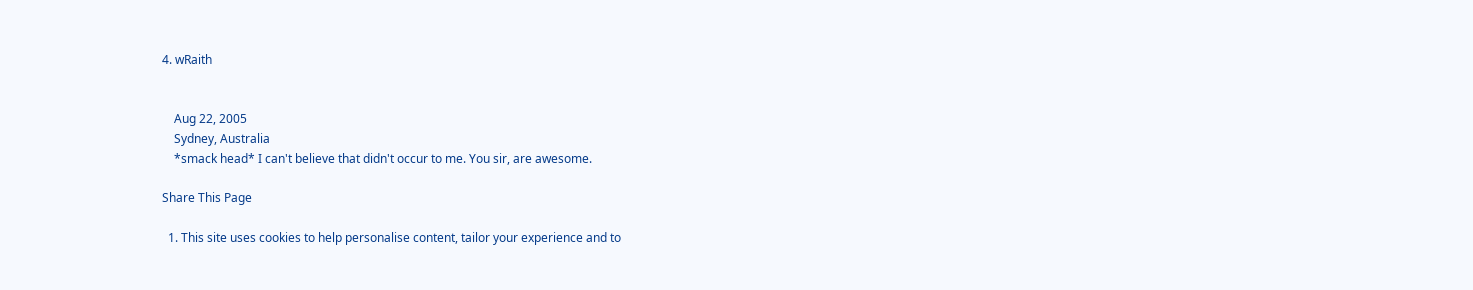4. wRaith


    Aug 22, 2005
    Sydney, Australia
    *smack head* I can't believe that didn't occur to me. You sir, are awesome.

Share This Page

  1. This site uses cookies to help personalise content, tailor your experience and to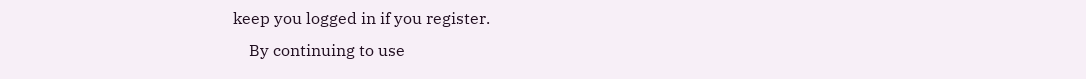keep you logged in if you register.
    By continuing to use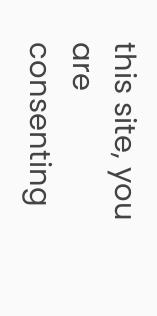this site, you are consenting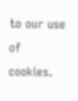to our use of cookies.